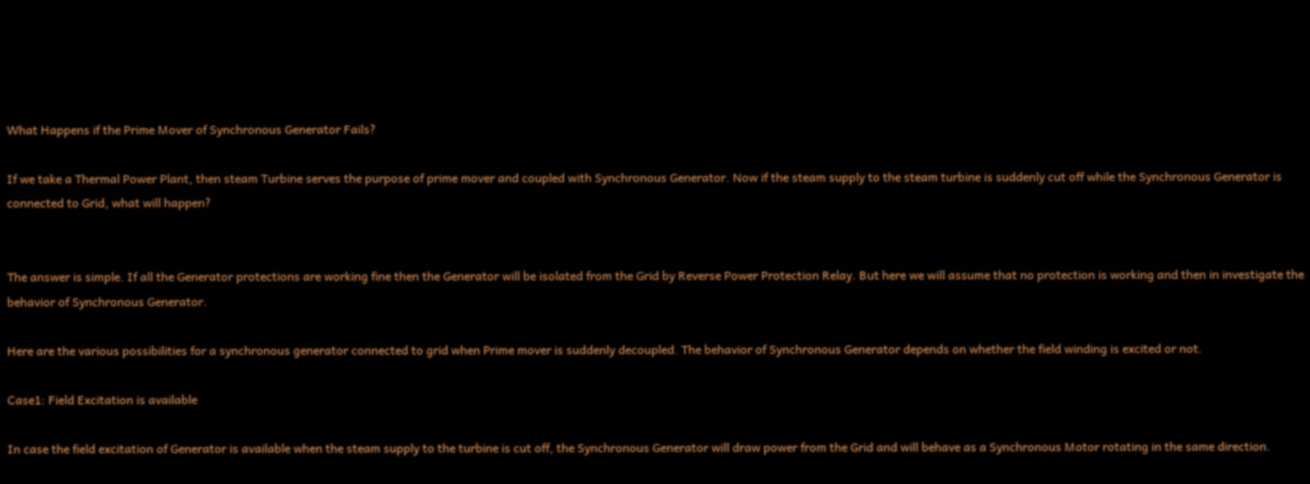What Happens if the Prime Mover of Synchronous Generator Fails?

If we take a Thermal Power Plant, then steam Turbine serves the purpose of prime mover and coupled with Synchronous Generator. Now if the steam supply to the steam turbine is suddenly cut off while the Synchronous Generator is connected to Grid, what will happen?


The answer is simple. If all the Generator protections are working fine then the Generator will be isolated from the Grid by Reverse Power Protection Relay. But here we will assume that no protection is working and then in investigate the behavior of Synchronous Generator.

Here are the various possibilities for a synchronous generator connected to grid when Prime mover is suddenly decoupled. The behavior of Synchronous Generator depends on whether the field winding is excited or not.

Case1: Field Excitation is available

In case the field excitation of Generator is available when the steam supply to the turbine is cut off, the Synchronous Generator will draw power from the Grid and will behave as a Synchronous Motor rotating in the same direction.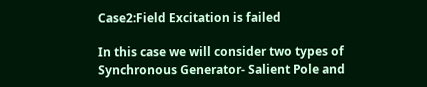Case2:Field Excitation is failed

In this case we will consider two types of Synchronous Generator- Salient Pole and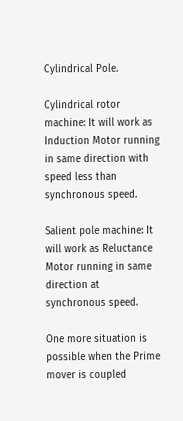Cylindrical Pole.

Cylindrical rotor machine: It will work as Induction Motor running in same direction with speed less than synchronous speed.

Salient pole machine: It will work as Reluctance Motor running in same direction at synchronous speed.

One more situation is possible when the Prime mover is coupled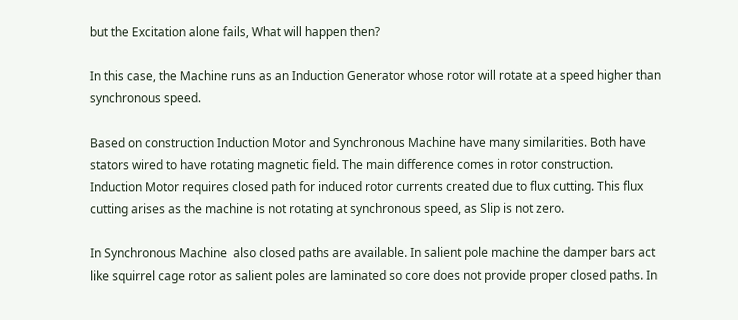but the Excitation alone fails, What will happen then?

In this case, the Machine runs as an Induction Generator whose rotor will rotate at a speed higher than synchronous speed.

Based on construction Induction Motor and Synchronous Machine have many similarities. Both have stators wired to have rotating magnetic field. The main difference comes in rotor construction. Induction Motor requires closed path for induced rotor currents created due to flux cutting. This flux cutting arises as the machine is not rotating at synchronous speed, as Slip is not zero.

In Synchronous Machine  also closed paths are available. In salient pole machine the damper bars act like squirrel cage rotor as salient poles are laminated so core does not provide proper closed paths. In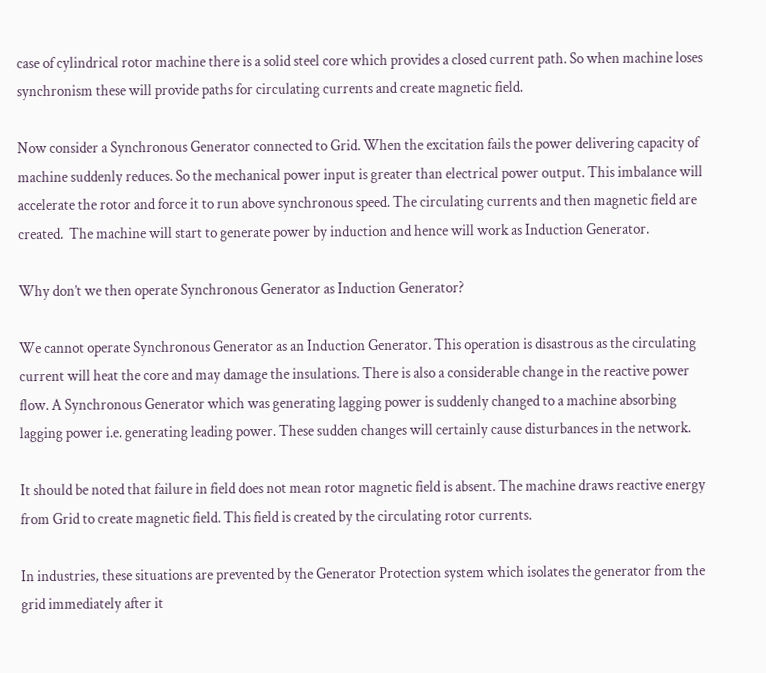case of cylindrical rotor machine there is a solid steel core which provides a closed current path. So when machine loses synchronism these will provide paths for circulating currents and create magnetic field.

Now consider a Synchronous Generator connected to Grid. When the excitation fails the power delivering capacity of machine suddenly reduces. So the mechanical power input is greater than electrical power output. This imbalance will accelerate the rotor and force it to run above synchronous speed. The circulating currents and then magnetic field are created.  The machine will start to generate power by induction and hence will work as Induction Generator.

Why don’t we then operate Synchronous Generator as Induction Generator?

We cannot operate Synchronous Generator as an Induction Generator. This operation is disastrous as the circulating current will heat the core and may damage the insulations. There is also a considerable change in the reactive power flow. A Synchronous Generator which was generating lagging power is suddenly changed to a machine absorbing lagging power i.e. generating leading power. These sudden changes will certainly cause disturbances in the network.

It should be noted that failure in field does not mean rotor magnetic field is absent. The machine draws reactive energy from Grid to create magnetic field. This field is created by the circulating rotor currents.

In industries, these situations are prevented by the Generator Protection system which isolates the generator from the grid immediately after it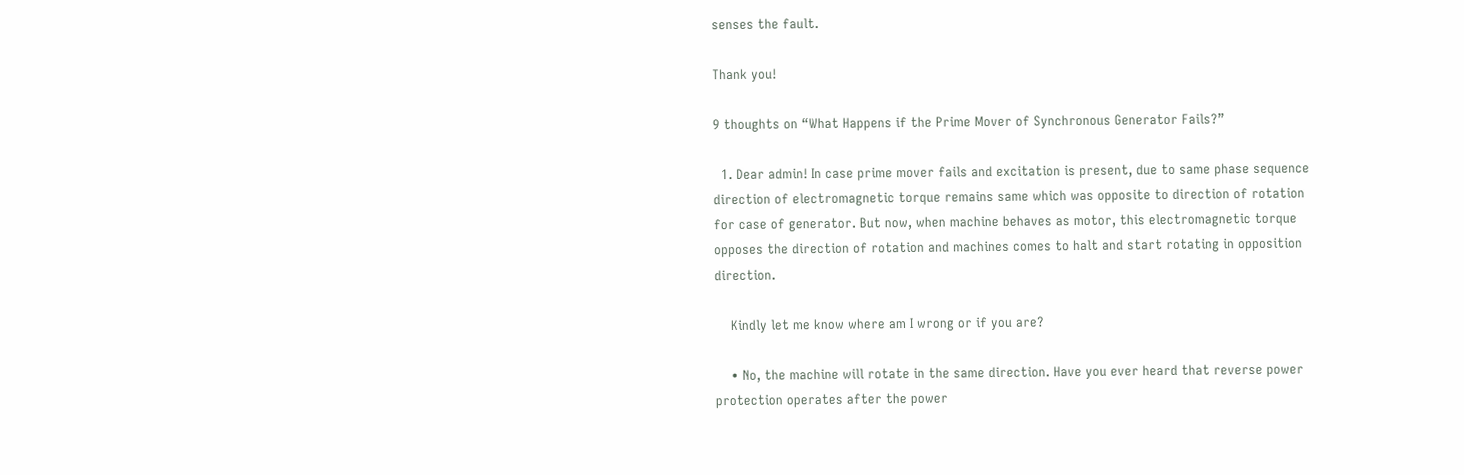senses the fault.

Thank you!

9 thoughts on “What Happens if the Prime Mover of Synchronous Generator Fails?”

  1. Dear admin! In case prime mover fails and excitation is present, due to same phase sequence direction of electromagnetic torque remains same which was opposite to direction of rotation for case of generator. But now, when machine behaves as motor, this electromagnetic torque opposes the direction of rotation and machines comes to halt and start rotating in opposition direction.

    Kindly let me know where am I wrong or if you are?

    • No, the machine will rotate in the same direction. Have you ever heard that reverse power protection operates after the power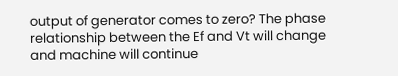output of generator comes to zero? The phase relationship between the Ef and Vt will change and machine will continue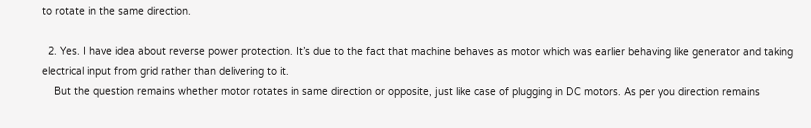to rotate in the same direction.

  2. Yes. I have idea about reverse power protection. It’s due to the fact that machine behaves as motor which was earlier behaving like generator and taking electrical input from grid rather than delivering to it.
    But the question remains whether motor rotates in same direction or opposite, just like case of plugging in DC motors. As per you direction remains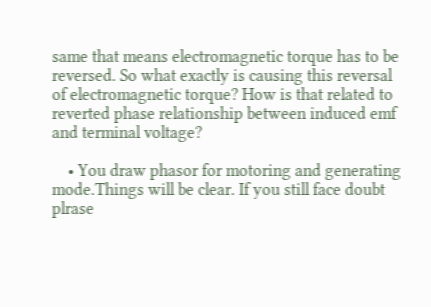same that means electromagnetic torque has to be reversed. So what exactly is causing this reversal of electromagnetic torque? How is that related to reverted phase relationship between induced emf and terminal voltage?

    • You draw phasor for motoring and generating mode.Things will be clear. If you still face doubt plrase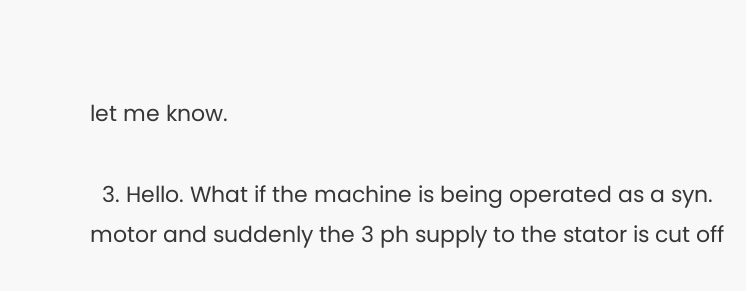let me know.

  3. Hello. What if the machine is being operated as a syn. motor and suddenly the 3 ph supply to the stator is cut off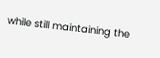while still maintaining the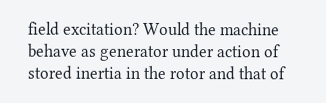field excitation? Would the machine behave as generator under action of stored inertia in the rotor and that of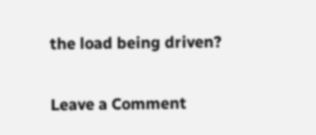the load being driven?


Leave a Comment